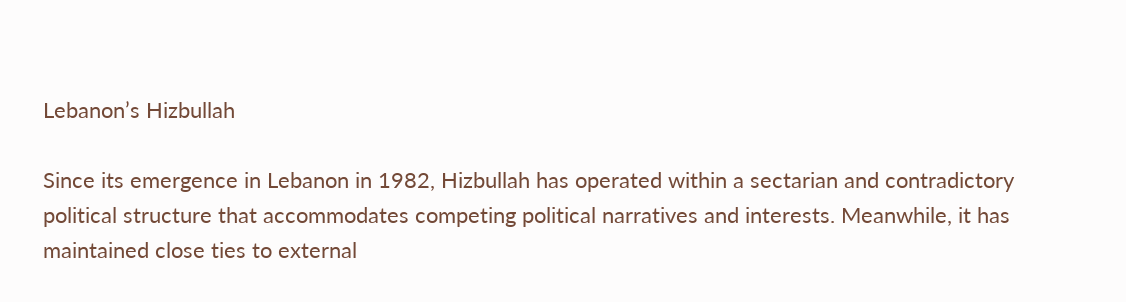Lebanon’s Hizbullah

Since its emergence in Lebanon in 1982, Hizbullah has operated within a sectarian and contradictory political structure that accommodates competing political narratives and interests. Meanwhile, it has maintained close ties to external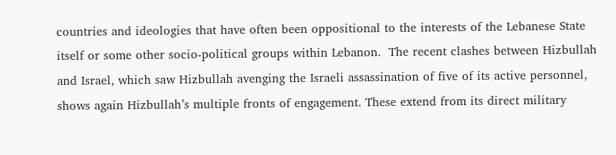countries and ideologies that have often been oppositional to the interests of the Lebanese State itself or some other socio-political groups within Lebanon.  The recent clashes between Hizbullah and Israel, which saw Hizbullah avenging the Israeli assassination of five of its active personnel, shows again Hizbullah’s multiple fronts of engagement. These extend from its direct military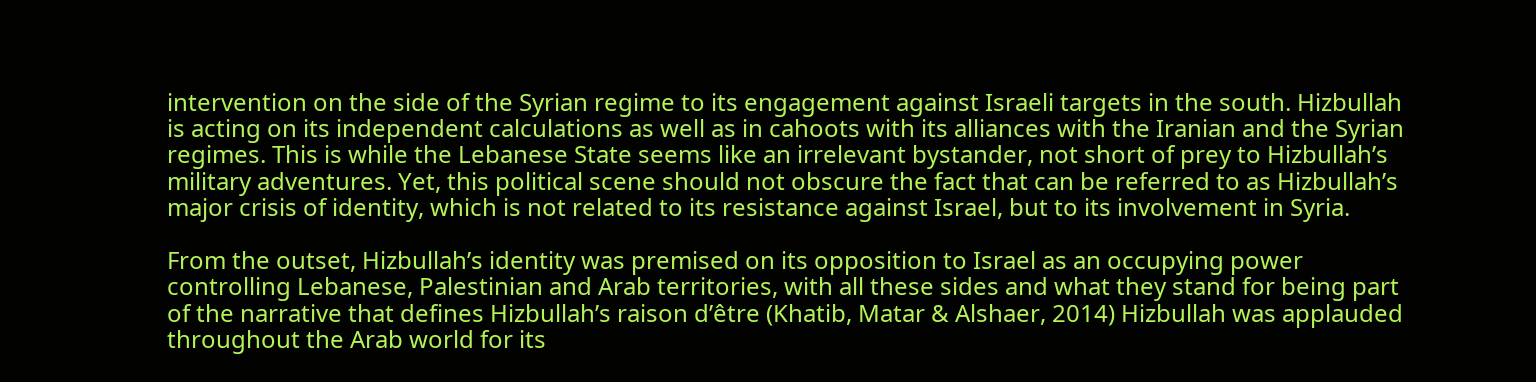intervention on the side of the Syrian regime to its engagement against Israeli targets in the south. Hizbullah is acting on its independent calculations as well as in cahoots with its alliances with the Iranian and the Syrian regimes. This is while the Lebanese State seems like an irrelevant bystander, not short of prey to Hizbullah’s military adventures. Yet, this political scene should not obscure the fact that can be referred to as Hizbullah’s major crisis of identity, which is not related to its resistance against Israel, but to its involvement in Syria.

From the outset, Hizbullah’s identity was premised on its opposition to Israel as an occupying power controlling Lebanese, Palestinian and Arab territories, with all these sides and what they stand for being part of the narrative that defines Hizbullah’s raison d’être (Khatib, Matar & Alshaer, 2014) Hizbullah was applauded  throughout the Arab world for its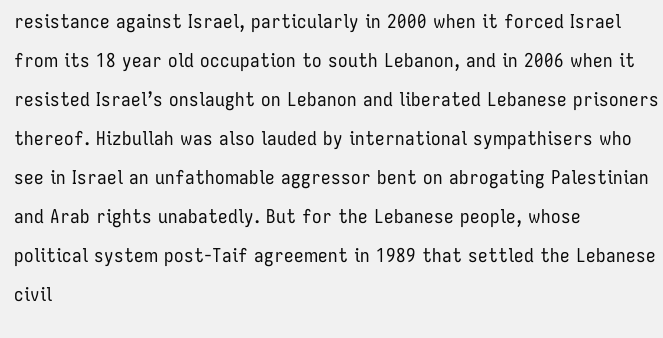resistance against Israel, particularly in 2000 when it forced Israel from its 18 year old occupation to south Lebanon, and in 2006 when it resisted Israel’s onslaught on Lebanon and liberated Lebanese prisoners thereof. Hizbullah was also lauded by international sympathisers who see in Israel an unfathomable aggressor bent on abrogating Palestinian and Arab rights unabatedly. But for the Lebanese people, whose political system post-Taif agreement in 1989 that settled the Lebanese civil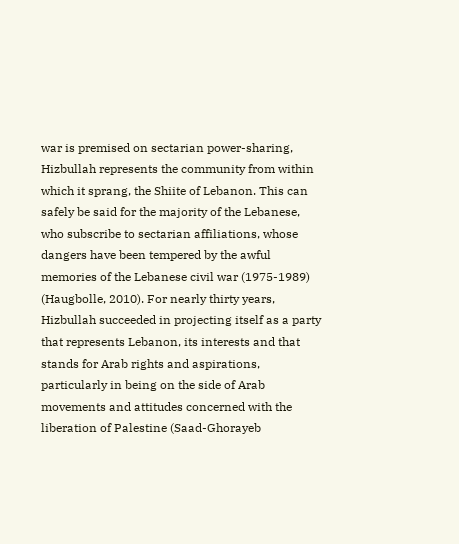war is premised on sectarian power-sharing, Hizbullah represents the community from within which it sprang, the Shiite of Lebanon. This can safely be said for the majority of the Lebanese, who subscribe to sectarian affiliations, whose dangers have been tempered by the awful memories of the Lebanese civil war (1975-1989) (Haugbolle, 2010). For nearly thirty years, Hizbullah succeeded in projecting itself as a party that represents Lebanon, its interests and that stands for Arab rights and aspirations, particularly in being on the side of Arab movements and attitudes concerned with the liberation of Palestine (Saad-Ghorayeb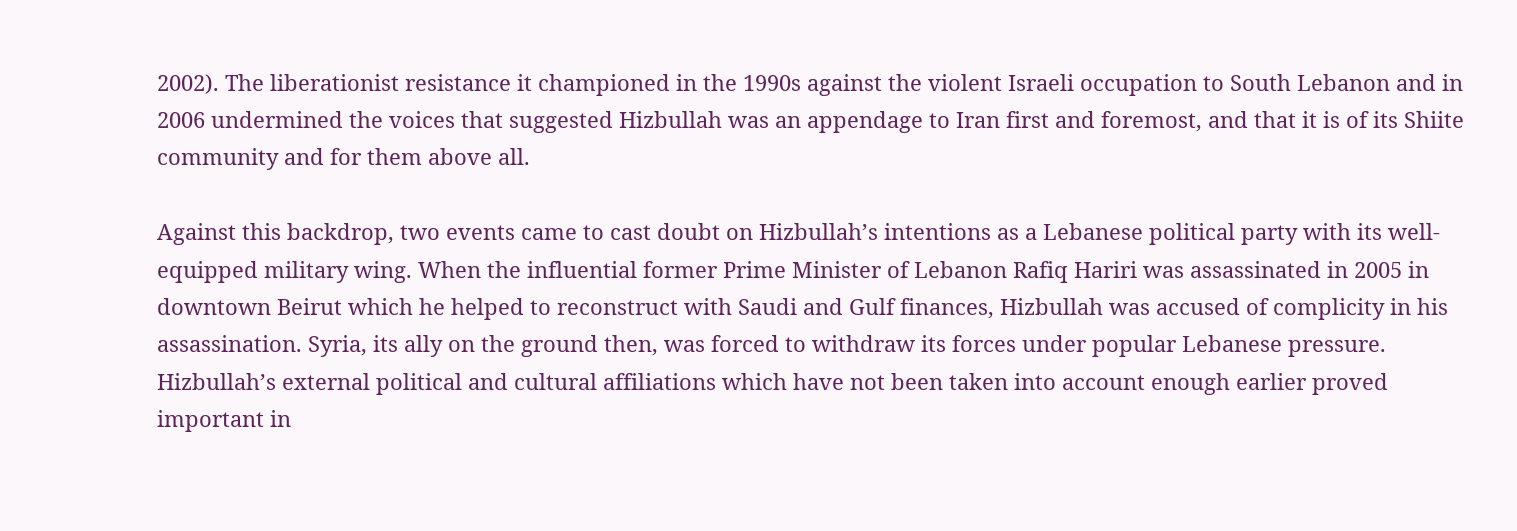2002). The liberationist resistance it championed in the 1990s against the violent Israeli occupation to South Lebanon and in 2006 undermined the voices that suggested Hizbullah was an appendage to Iran first and foremost, and that it is of its Shiite community and for them above all.

Against this backdrop, two events came to cast doubt on Hizbullah’s intentions as a Lebanese political party with its well-equipped military wing. When the influential former Prime Minister of Lebanon Rafiq Hariri was assassinated in 2005 in downtown Beirut which he helped to reconstruct with Saudi and Gulf finances, Hizbullah was accused of complicity in his assassination. Syria, its ally on the ground then, was forced to withdraw its forces under popular Lebanese pressure. Hizbullah’s external political and cultural affiliations which have not been taken into account enough earlier proved important in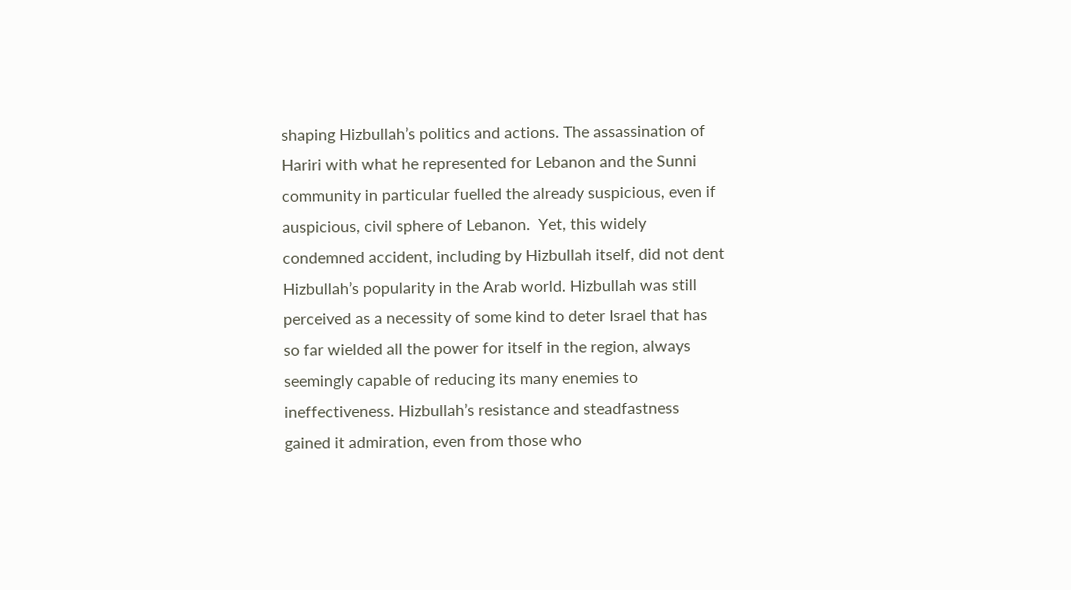shaping Hizbullah’s politics and actions. The assassination of Hariri with what he represented for Lebanon and the Sunni community in particular fuelled the already suspicious, even if auspicious, civil sphere of Lebanon.  Yet, this widely condemned accident, including by Hizbullah itself, did not dent Hizbullah’s popularity in the Arab world. Hizbullah was still perceived as a necessity of some kind to deter Israel that has so far wielded all the power for itself in the region, always seemingly capable of reducing its many enemies to ineffectiveness. Hizbullah’s resistance and steadfastness gained it admiration, even from those who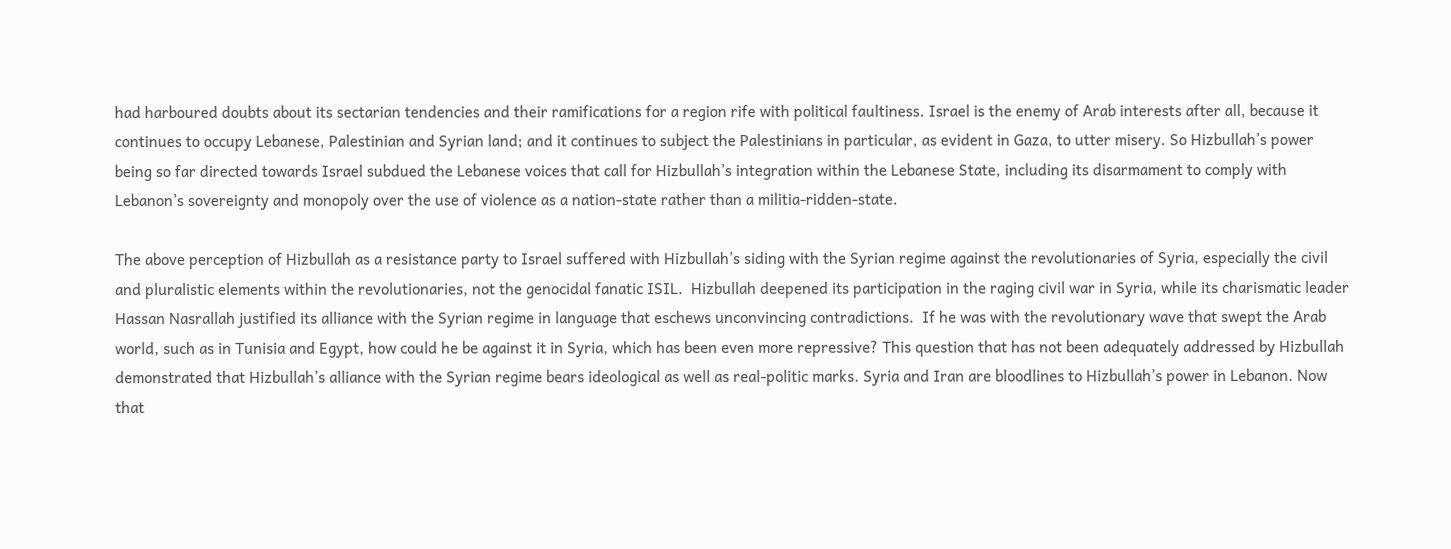had harboured doubts about its sectarian tendencies and their ramifications for a region rife with political faultiness. Israel is the enemy of Arab interests after all, because it continues to occupy Lebanese, Palestinian and Syrian land; and it continues to subject the Palestinians in particular, as evident in Gaza, to utter misery. So Hizbullah’s power being so far directed towards Israel subdued the Lebanese voices that call for Hizbullah’s integration within the Lebanese State, including its disarmament to comply with Lebanon’s sovereignty and monopoly over the use of violence as a nation-state rather than a militia-ridden-state.

The above perception of Hizbullah as a resistance party to Israel suffered with Hizbullah’s siding with the Syrian regime against the revolutionaries of Syria, especially the civil and pluralistic elements within the revolutionaries, not the genocidal fanatic ISIL.  Hizbullah deepened its participation in the raging civil war in Syria, while its charismatic leader Hassan Nasrallah justified its alliance with the Syrian regime in language that eschews unconvincing contradictions.  If he was with the revolutionary wave that swept the Arab world, such as in Tunisia and Egypt, how could he be against it in Syria, which has been even more repressive? This question that has not been adequately addressed by Hizbullah demonstrated that Hizbullah’s alliance with the Syrian regime bears ideological as well as real-politic marks. Syria and Iran are bloodlines to Hizbullah’s power in Lebanon. Now that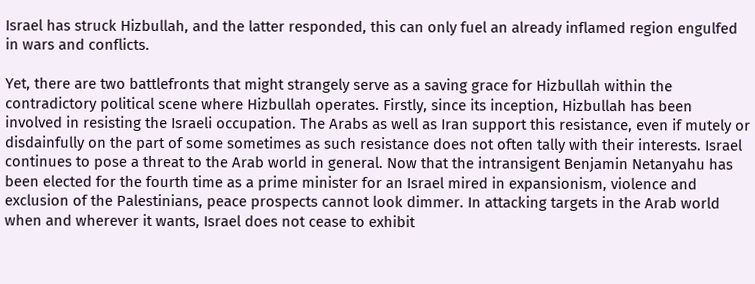Israel has struck Hizbullah, and the latter responded, this can only fuel an already inflamed region engulfed in wars and conflicts.

Yet, there are two battlefronts that might strangely serve as a saving grace for Hizbullah within the contradictory political scene where Hizbullah operates. Firstly, since its inception, Hizbullah has been involved in resisting the Israeli occupation. The Arabs as well as Iran support this resistance, even if mutely or disdainfully on the part of some sometimes as such resistance does not often tally with their interests. Israel continues to pose a threat to the Arab world in general. Now that the intransigent Benjamin Netanyahu has been elected for the fourth time as a prime minister for an Israel mired in expansionism, violence and exclusion of the Palestinians, peace prospects cannot look dimmer. In attacking targets in the Arab world when and wherever it wants, Israel does not cease to exhibit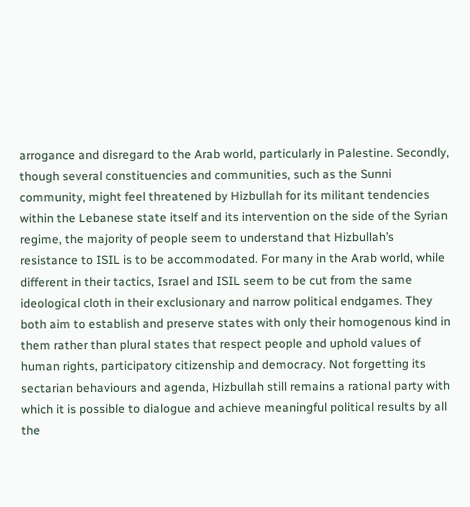arrogance and disregard to the Arab world, particularly in Palestine. Secondly, though several constituencies and communities, such as the Sunni community, might feel threatened by Hizbullah for its militant tendencies within the Lebanese state itself and its intervention on the side of the Syrian regime, the majority of people seem to understand that Hizbullah’s resistance to ISIL is to be accommodated. For many in the Arab world, while different in their tactics, Israel and ISIL seem to be cut from the same ideological cloth in their exclusionary and narrow political endgames. They both aim to establish and preserve states with only their homogenous kind in them rather than plural states that respect people and uphold values of human rights, participatory citizenship and democracy. Not forgetting its sectarian behaviours and agenda, Hizbullah still remains a rational party with which it is possible to dialogue and achieve meaningful political results by all the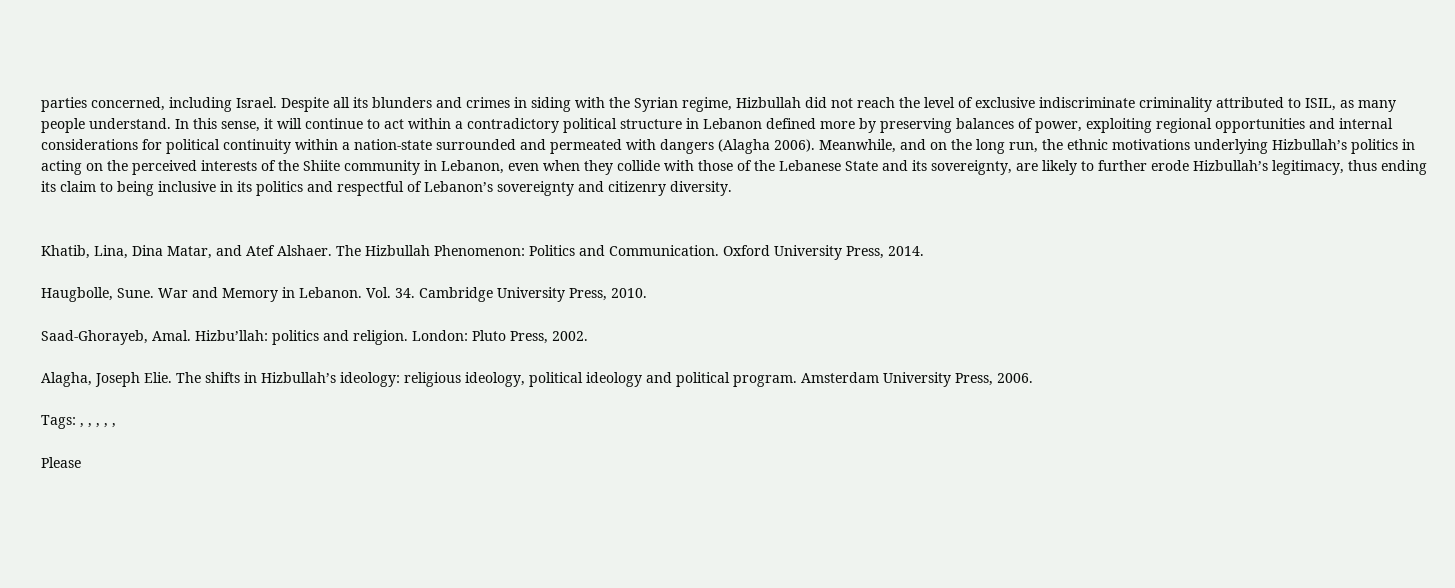parties concerned, including Israel. Despite all its blunders and crimes in siding with the Syrian regime, Hizbullah did not reach the level of exclusive indiscriminate criminality attributed to ISIL, as many people understand. In this sense, it will continue to act within a contradictory political structure in Lebanon defined more by preserving balances of power, exploiting regional opportunities and internal considerations for political continuity within a nation-state surrounded and permeated with dangers (Alagha 2006). Meanwhile, and on the long run, the ethnic motivations underlying Hizbullah’s politics in acting on the perceived interests of the Shiite community in Lebanon, even when they collide with those of the Lebanese State and its sovereignty, are likely to further erode Hizbullah’s legitimacy, thus ending its claim to being inclusive in its politics and respectful of Lebanon’s sovereignty and citizenry diversity.


Khatib, Lina, Dina Matar, and Atef Alshaer. The Hizbullah Phenomenon: Politics and Communication. Oxford University Press, 2014.

Haugbolle, Sune. War and Memory in Lebanon. Vol. 34. Cambridge University Press, 2010.

Saad-Ghorayeb, Amal. Hizbu’llah: politics and religion. London: Pluto Press, 2002.

Alagha, Joseph Elie. The shifts in Hizbullah’s ideology: religious ideology, political ideology and political program. Amsterdam University Press, 2006.

Tags: , , , , ,

Please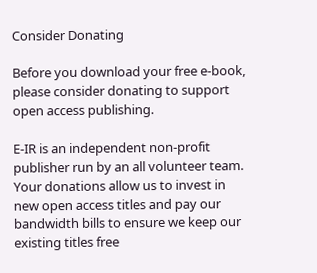Consider Donating

Before you download your free e-book, please consider donating to support open access publishing.

E-IR is an independent non-profit publisher run by an all volunteer team. Your donations allow us to invest in new open access titles and pay our bandwidth bills to ensure we keep our existing titles free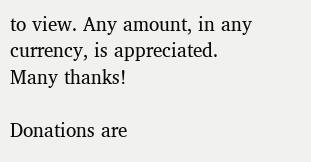to view. Any amount, in any currency, is appreciated. Many thanks!

Donations are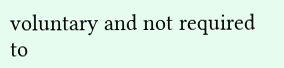voluntary and not required to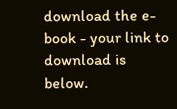download the e-book - your link to download is below.